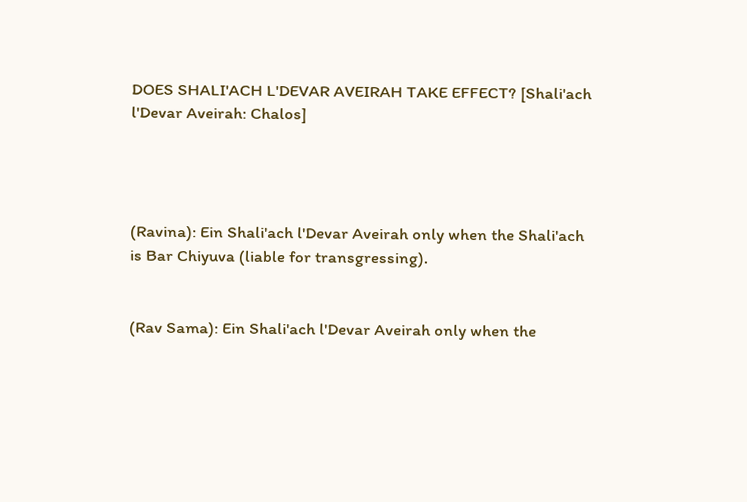DOES SHALI'ACH L'DEVAR AVEIRAH TAKE EFFECT? [Shali'ach l'Devar Aveirah: Chalos]




(Ravina): Ein Shali'ach l'Devar Aveirah only when the Shali'ach is Bar Chiyuva (liable for transgressing).


(Rav Sama): Ein Shali'ach l'Devar Aveirah only when the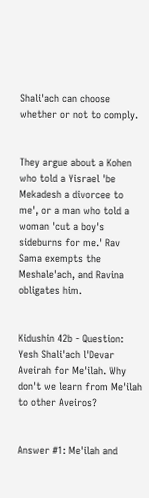Shali'ach can choose whether or not to comply.


They argue about a Kohen who told a Yisrael 'be Mekadesh a divorcee to me', or a man who told a woman 'cut a boy's sideburns for me.' Rav Sama exempts the Meshale'ach, and Ravina obligates him.


Kidushin 42b - Question: Yesh Shali'ach l'Devar Aveirah for Me'ilah. Why don't we learn from Me'ilah to other Aveiros?


Answer #1: Me'ilah and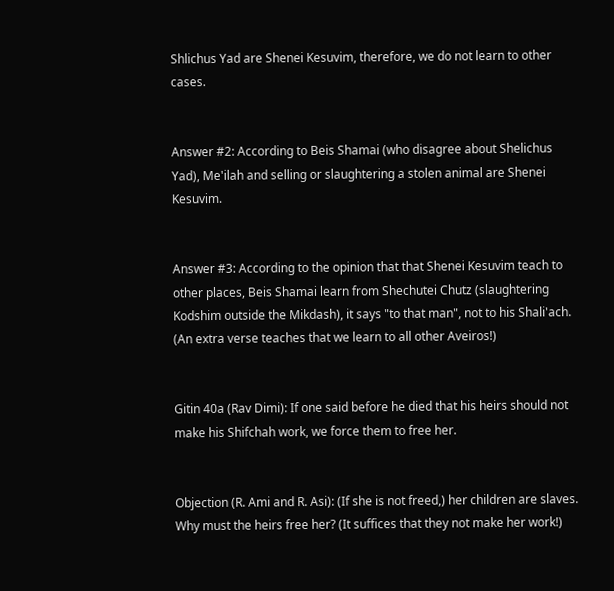Shlichus Yad are Shenei Kesuvim, therefore, we do not learn to other cases.


Answer #2: According to Beis Shamai (who disagree about Shelichus Yad), Me'ilah and selling or slaughtering a stolen animal are Shenei Kesuvim.


Answer #3: According to the opinion that that Shenei Kesuvim teach to other places, Beis Shamai learn from Shechutei Chutz (slaughtering Kodshim outside the Mikdash), it says "to that man", not to his Shali'ach. (An extra verse teaches that we learn to all other Aveiros!)


Gitin 40a (Rav Dimi): If one said before he died that his heirs should not make his Shifchah work, we force them to free her.


Objection (R. Ami and R. Asi): (If she is not freed,) her children are slaves. Why must the heirs free her? (It suffices that they not make her work!)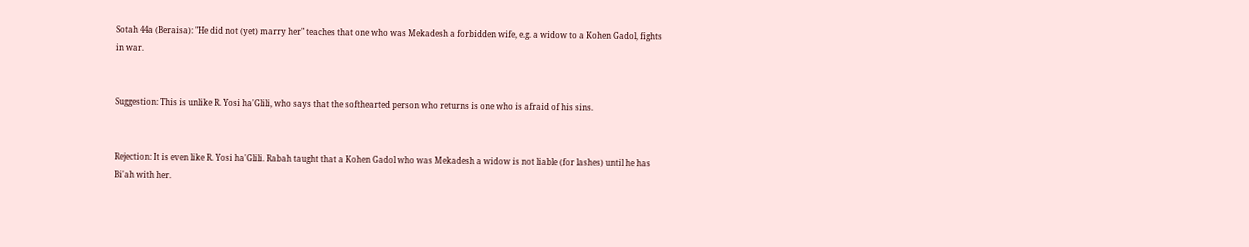Sotah 44a (Beraisa): "He did not (yet) marry her" teaches that one who was Mekadesh a forbidden wife, e.g. a widow to a Kohen Gadol, fights in war.


Suggestion: This is unlike R. Yosi ha'Glili, who says that the softhearted person who returns is one who is afraid of his sins.


Rejection: It is even like R. Yosi ha'Glili. Rabah taught that a Kohen Gadol who was Mekadesh a widow is not liable (for lashes) until he has Bi'ah with her.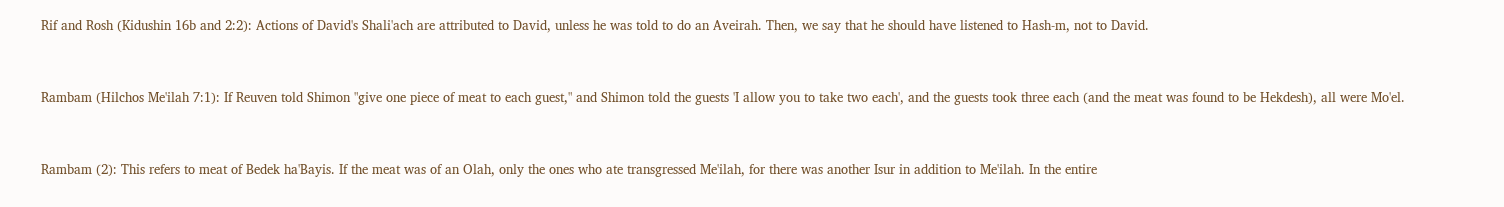Rif and Rosh (Kidushin 16b and 2:2): Actions of David's Shali'ach are attributed to David, unless he was told to do an Aveirah. Then, we say that he should have listened to Hash-m, not to David.


Rambam (Hilchos Me'ilah 7:1): If Reuven told Shimon "give one piece of meat to each guest," and Shimon told the guests 'I allow you to take two each', and the guests took three each (and the meat was found to be Hekdesh), all were Mo'el.


Rambam (2): This refers to meat of Bedek ha'Bayis. If the meat was of an Olah, only the ones who ate transgressed Me'ilah, for there was another Isur in addition to Me'ilah. In the entire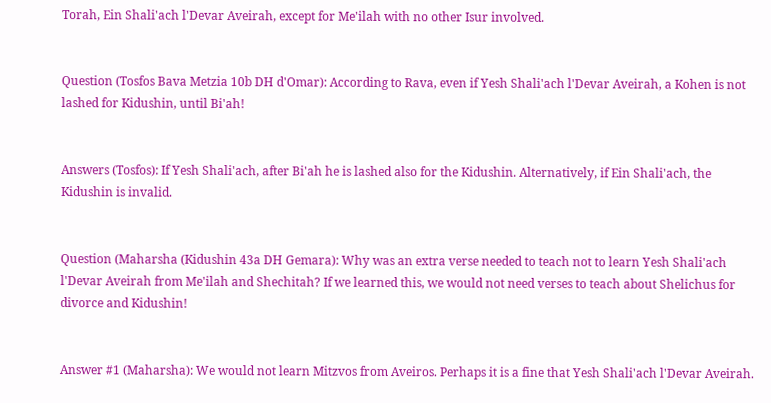Torah, Ein Shali'ach l'Devar Aveirah, except for Me'ilah with no other Isur involved.


Question (Tosfos Bava Metzia 10b DH d'Omar): According to Rava, even if Yesh Shali'ach l'Devar Aveirah, a Kohen is not lashed for Kidushin, until Bi'ah!


Answers (Tosfos): If Yesh Shali'ach, after Bi'ah he is lashed also for the Kidushin. Alternatively, if Ein Shali'ach, the Kidushin is invalid.


Question (Maharsha (Kidushin 43a DH Gemara): Why was an extra verse needed to teach not to learn Yesh Shali'ach l'Devar Aveirah from Me'ilah and Shechitah? If we learned this, we would not need verses to teach about Shelichus for divorce and Kidushin!


Answer #1 (Maharsha): We would not learn Mitzvos from Aveiros. Perhaps it is a fine that Yesh Shali'ach l'Devar Aveirah.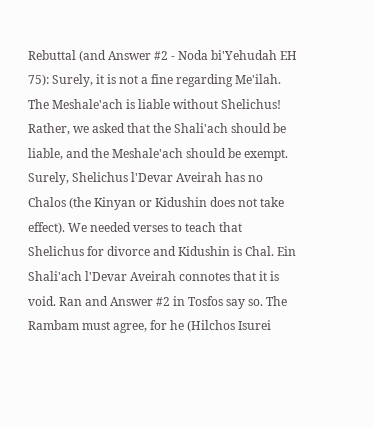Rebuttal (and Answer #2 - Noda bi'Yehudah EH 75): Surely, it is not a fine regarding Me'ilah. The Meshale'ach is liable without Shelichus! Rather, we asked that the Shali'ach should be liable, and the Meshale'ach should be exempt. Surely, Shelichus l'Devar Aveirah has no Chalos (the Kinyan or Kidushin does not take effect). We needed verses to teach that Shelichus for divorce and Kidushin is Chal. Ein Shali'ach l'Devar Aveirah connotes that it is void. Ran and Answer #2 in Tosfos say so. The Rambam must agree, for he (Hilchos Isurei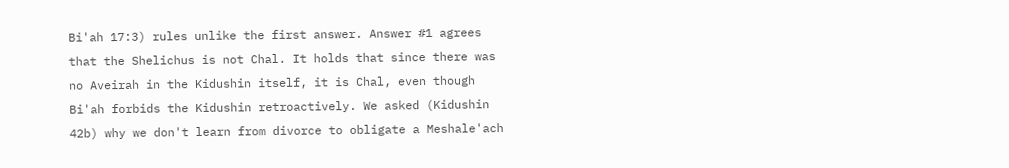Bi'ah 17:3) rules unlike the first answer. Answer #1 agrees that the Shelichus is not Chal. It holds that since there was no Aveirah in the Kidushin itself, it is Chal, even though Bi'ah forbids the Kidushin retroactively. We asked (Kidushin 42b) why we don't learn from divorce to obligate a Meshale'ach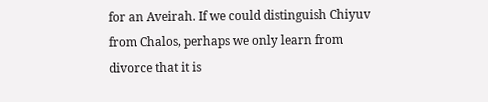for an Aveirah. If we could distinguish Chiyuv from Chalos, perhaps we only learn from divorce that it is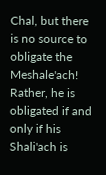Chal, but there is no source to obligate the Meshale'ach! Rather, he is obligated if and only if his Shali'ach is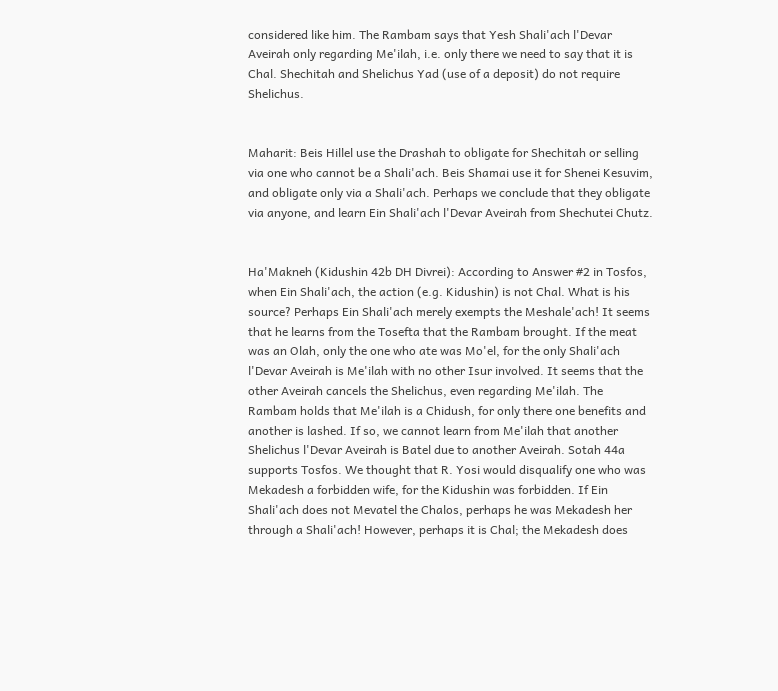considered like him. The Rambam says that Yesh Shali'ach l'Devar Aveirah only regarding Me'ilah, i.e. only there we need to say that it is Chal. Shechitah and Shelichus Yad (use of a deposit) do not require Shelichus.


Maharit: Beis Hillel use the Drashah to obligate for Shechitah or selling via one who cannot be a Shali'ach. Beis Shamai use it for Shenei Kesuvim, and obligate only via a Shali'ach. Perhaps we conclude that they obligate via anyone, and learn Ein Shali'ach l'Devar Aveirah from Shechutei Chutz.


Ha'Makneh (Kidushin 42b DH Divrei): According to Answer #2 in Tosfos, when Ein Shali'ach, the action (e.g. Kidushin) is not Chal. What is his source? Perhaps Ein Shali'ach merely exempts the Meshale'ach! It seems that he learns from the Tosefta that the Rambam brought. If the meat was an Olah, only the one who ate was Mo'el, for the only Shali'ach l'Devar Aveirah is Me'ilah with no other Isur involved. It seems that the other Aveirah cancels the Shelichus, even regarding Me'ilah. The Rambam holds that Me'ilah is a Chidush, for only there one benefits and another is lashed. If so, we cannot learn from Me'ilah that another Shelichus l'Devar Aveirah is Batel due to another Aveirah. Sotah 44a supports Tosfos. We thought that R. Yosi would disqualify one who was Mekadesh a forbidden wife, for the Kidushin was forbidden. If Ein Shali'ach does not Mevatel the Chalos, perhaps he was Mekadesh her through a Shali'ach! However, perhaps it is Chal; the Mekadesh does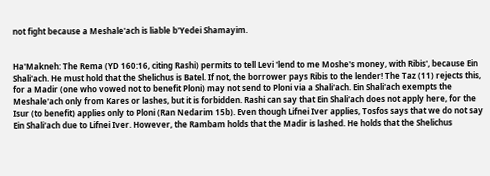not fight because a Meshale'ach is liable b'Yedei Shamayim.


Ha'Makneh: The Rema (YD 160:16, citing Rashi) permits to tell Levi 'lend to me Moshe's money, with Ribis', because Ein Shali'ach. He must hold that the Shelichus is Batel. If not, the borrower pays Ribis to the lender! The Taz (11) rejects this, for a Madir (one who vowed not to benefit Ploni) may not send to Ploni via a Shali'ach. Ein Shali'ach exempts the Meshale'ach only from Kares or lashes, but it is forbidden. Rashi can say that Ein Shali'ach does not apply here, for the Isur (to benefit) applies only to Ploni (Ran Nedarim 15b). Even though Lifnei Iver applies, Tosfos says that we do not say Ein Shali'ach due to Lifnei Iver. However, the Rambam holds that the Madir is lashed. He holds that the Shelichus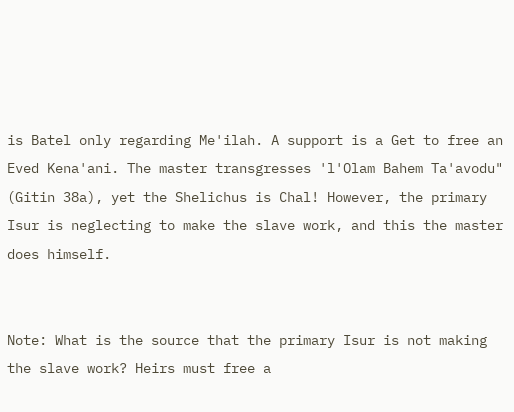is Batel only regarding Me'ilah. A support is a Get to free an Eved Kena'ani. The master transgresses 'l'Olam Bahem Ta'avodu" (Gitin 38a), yet the Shelichus is Chal! However, the primary Isur is neglecting to make the slave work, and this the master does himself.


Note: What is the source that the primary Isur is not making the slave work? Heirs must free a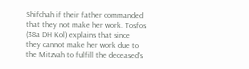Shifchah if their father commanded that they not make her work. Tosfos (38a DH Kol) explains that since they cannot make her work due to the Mitzvah to fulfill the deceased's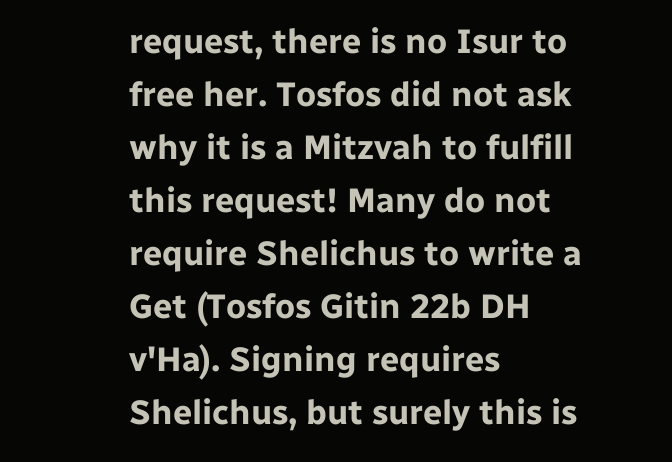request, there is no Isur to free her. Tosfos did not ask why it is a Mitzvah to fulfill this request! Many do not require Shelichus to write a Get (Tosfos Gitin 22b DH v'Ha). Signing requires Shelichus, but surely this is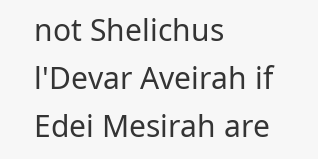not Shelichus l'Devar Aveirah if Edei Mesirah are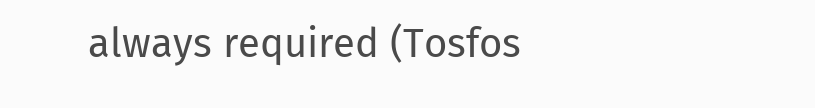always required (Tosfos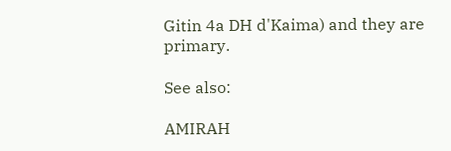Gitin 4a DH d'Kaima) and they are primary.

See also:

AMIRAH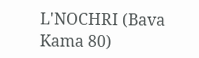L'NOCHRI (Bava Kama 80)